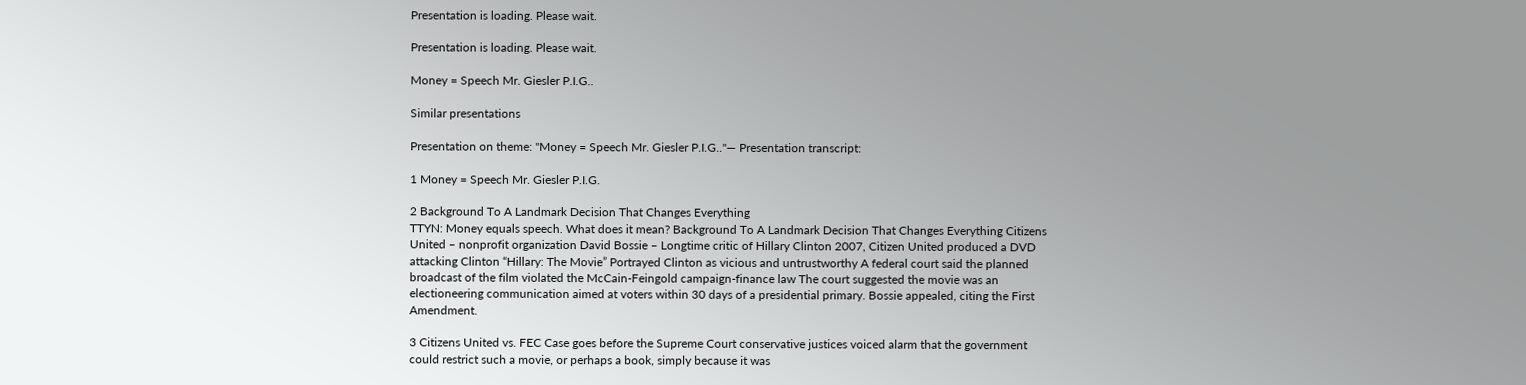Presentation is loading. Please wait.

Presentation is loading. Please wait.

Money = Speech Mr. Giesler P.I.G..

Similar presentations

Presentation on theme: "Money = Speech Mr. Giesler P.I.G.."— Presentation transcript:

1 Money = Speech Mr. Giesler P.I.G.

2 Background To A Landmark Decision That Changes Everything
TTYN: Money equals speech. What does it mean? Background To A Landmark Decision That Changes Everything Citizens United – nonprofit organization David Bossie – Longtime critic of Hillary Clinton 2007, Citizen United produced a DVD attacking Clinton “Hillary: The Movie” Portrayed Clinton as vicious and untrustworthy A federal court said the planned broadcast of the film violated the McCain-Feingold campaign-finance law The court suggested the movie was an electioneering communication aimed at voters within 30 days of a presidential primary. Bossie appealed, citing the First Amendment.

3 Citizens United vs. FEC Case goes before the Supreme Court conservative justices voiced alarm that the government could restrict such a movie, or perhaps a book, simply because it was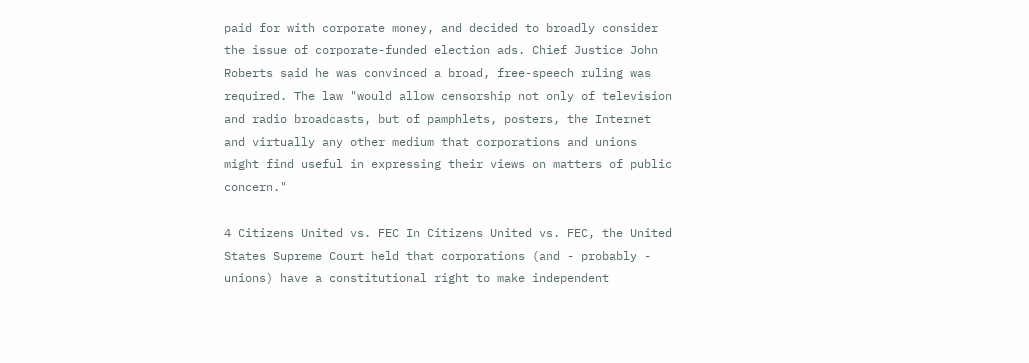paid for with corporate money, and decided to broadly consider the issue of corporate-funded election ads. Chief Justice John Roberts said he was convinced a broad, free-speech ruling was required. The law "would allow censorship not only of television and radio broadcasts, but of pamphlets, posters, the Internet and virtually any other medium that corporations and unions might find useful in expressing their views on matters of public concern."

4 Citizens United vs. FEC In Citizens United vs. FEC, the United States Supreme Court held that corporations (and - probably - unions) have a constitutional right to make independent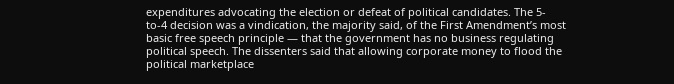expenditures advocating the election or defeat of political candidates. The 5-to-4 decision was a vindication, the majority said, of the First Amendment’s most basic free speech principle — that the government has no business regulating political speech. The dissenters said that allowing corporate money to flood the political marketplace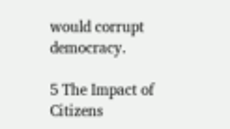would corrupt democracy.

5 The Impact of Citizens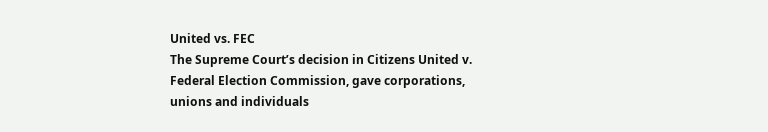United vs. FEC
The Supreme Court’s decision in Citizens United v. Federal Election Commission, gave corporations, unions and individuals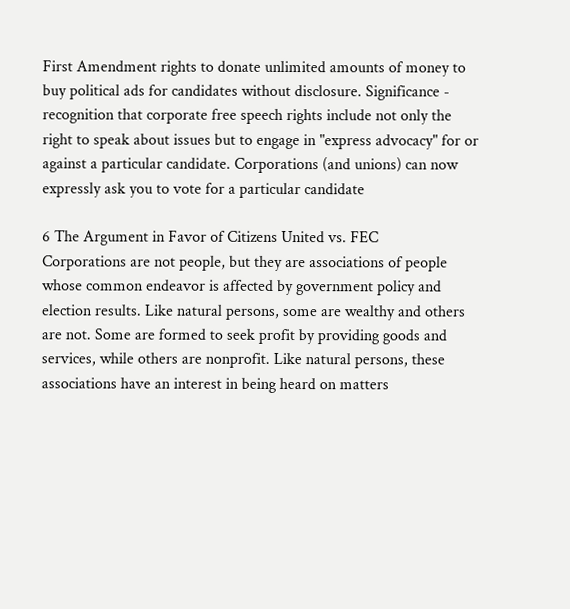First Amendment rights to donate unlimited amounts of money to buy political ads for candidates without disclosure. Significance - recognition that corporate free speech rights include not only the right to speak about issues but to engage in "express advocacy" for or against a particular candidate. Corporations (and unions) can now expressly ask you to vote for a particular candidate

6 The Argument in Favor of Citizens United vs. FEC
Corporations are not people, but they are associations of people whose common endeavor is affected by government policy and election results. Like natural persons, some are wealthy and others are not. Some are formed to seek profit by providing goods and services, while others are nonprofit. Like natural persons, these associations have an interest in being heard on matters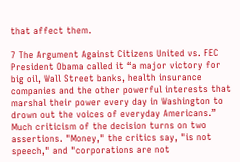that affect them.

7 The Argument Against Citizens United vs. FEC
President Obama called it “a major victory for big oil, Wall Street banks, health insurance companies and the other powerful interests that marshal their power every day in Washington to drown out the voices of everyday Americans.” Much criticism of the decision turns on two assertions. "Money," the critics say, "is not speech," and "corporations are not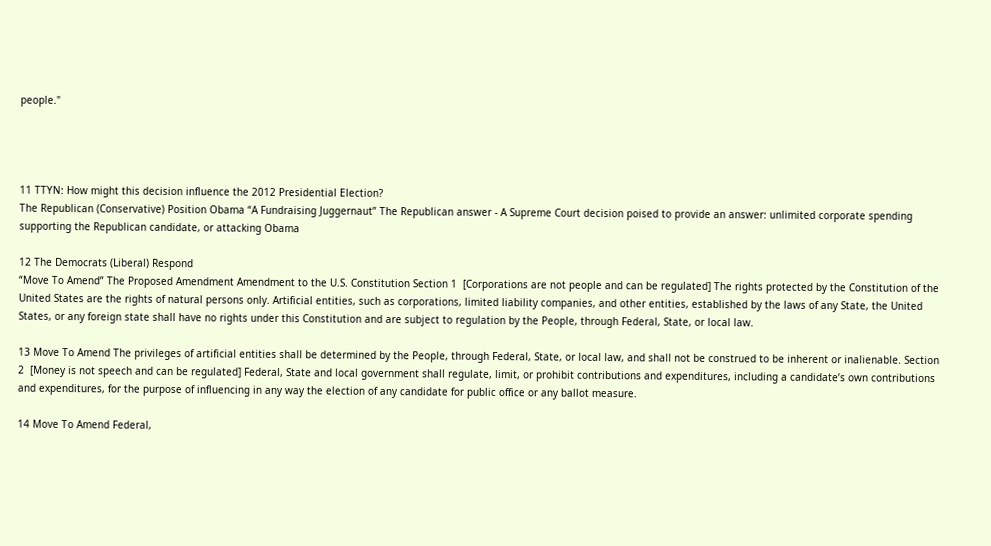people."




11 TTYN: How might this decision influence the 2012 Presidential Election?
The Republican (Conservative) Position Obama “A Fundraising Juggernaut” The Republican answer - A Supreme Court decision poised to provide an answer: unlimited corporate spending supporting the Republican candidate, or attacking Obama

12 The Democrats (Liberal) Respond
“Move To Amend” The Proposed Amendment Amendment to the U.S. Constitution Section 1  [Corporations are not people and can be regulated] The rights protected by the Constitution of the United States are the rights of natural persons only. Artificial entities, such as corporations, limited liability companies, and other entities, established by the laws of any State, the United States, or any foreign state shall have no rights under this Constitution and are subject to regulation by the People, through Federal, State, or local law.

13 Move To Amend The privileges of artificial entities shall be determined by the People, through Federal, State, or local law, and shall not be construed to be inherent or inalienable. Section 2  [Money is not speech and can be regulated] Federal, State and local government shall regulate, limit, or prohibit contributions and expenditures, including a candidate’s own contributions and expenditures, for the purpose of influencing in any way the election of any candidate for public office or any ballot measure.

14 Move To Amend Federal,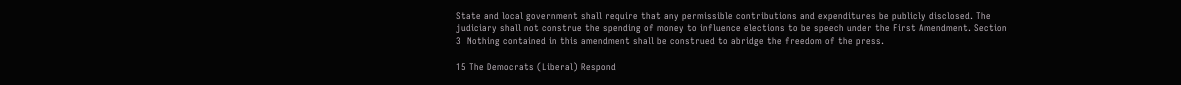State and local government shall require that any permissible contributions and expenditures be publicly disclosed. The judiciary shall not construe the spending of money to influence elections to be speech under the First Amendment. Section 3  Nothing contained in this amendment shall be construed to abridge the freedom of the press.

15 The Democrats (Liberal) Respond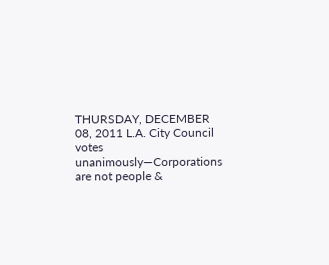THURSDAY, DECEMBER 08, 2011 L.A. City Council votes unanimously—Corporations are not people &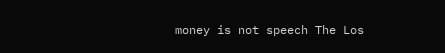money is not speech The Los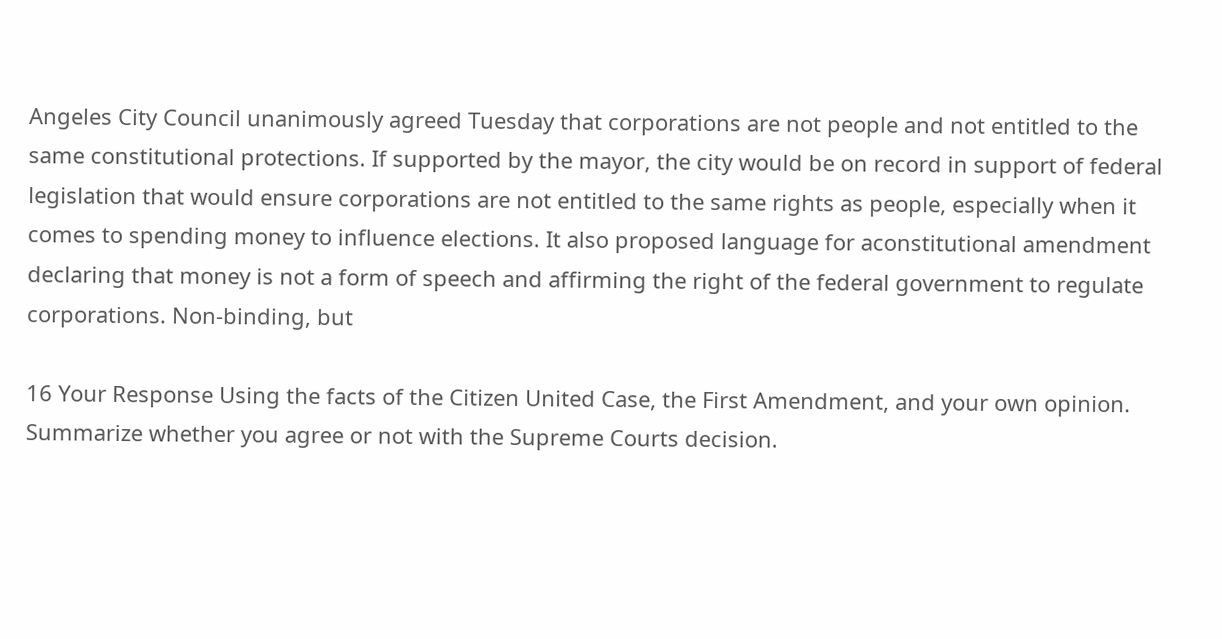Angeles City Council unanimously agreed Tuesday that corporations are not people and not entitled to the same constitutional protections. If supported by the mayor, the city would be on record in support of federal legislation that would ensure corporations are not entitled to the same rights as people, especially when it comes to spending money to influence elections. It also proposed language for aconstitutional amendment declaring that money is not a form of speech and affirming the right of the federal government to regulate corporations. Non-binding, but

16 Your Response Using the facts of the Citizen United Case, the First Amendment, and your own opinion. Summarize whether you agree or not with the Supreme Courts decision.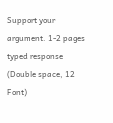Support your argument. 1-2 pages typed response (Double space, 12 Font)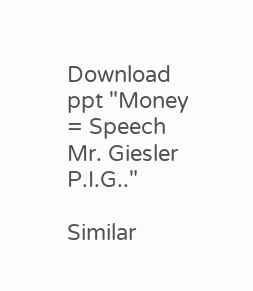Download ppt "Money = Speech Mr. Giesler P.I.G.."

Similar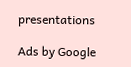presentations

Ads by Google